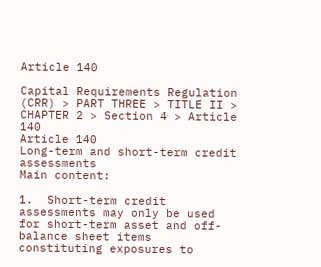Article 140

Capital Requirements Regulation (CRR) > PART THREE > TITLE II > CHAPTER 2 > Section 4 > Article 140
Article 140
Long-term and short-term credit assessments
Main content:

1.  Short-term credit assessments may only be used for short-term asset and off-balance sheet items constituting exposures to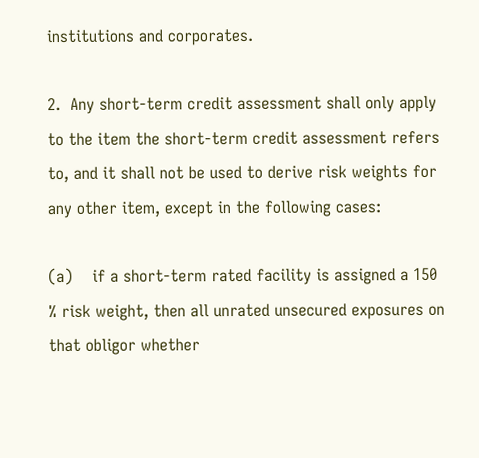institutions and corporates.

2.  Any short-term credit assessment shall only apply to the item the short-term credit assessment refers to, and it shall not be used to derive risk weights for any other item, except in the following cases:

(a)    if a short-term rated facility is assigned a 150 % risk weight, then all unrated unsecured exposures on that obligor whether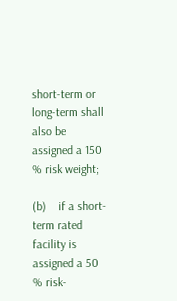short-term or long-term shall also be assigned a 150 % risk weight;

(b)    if a short-term rated facility is assigned a 50 % risk-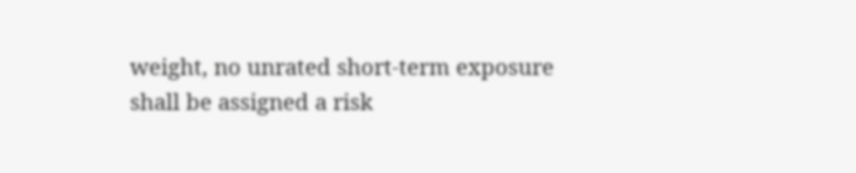weight, no unrated short-term exposure shall be assigned a risk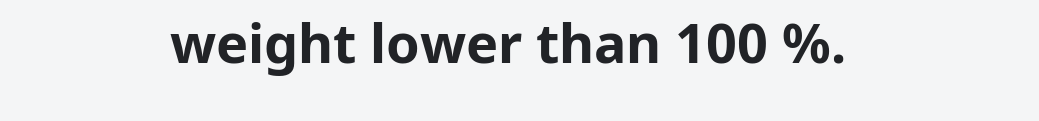weight lower than 100 %.